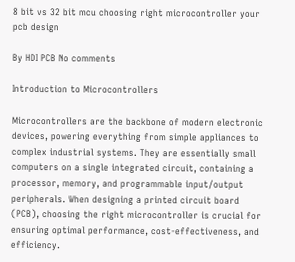8 bit vs 32 bit mcu choosing right microcontroller your pcb design

By HDI PCB No comments

Introduction to Microcontrollers

Microcontrollers are the backbone of modern electronic devices, powering everything from simple appliances to complex industrial systems. They are essentially small computers on a single integrated circuit, containing a processor, memory, and programmable input/output peripherals. When designing a printed circuit board (PCB), choosing the right microcontroller is crucial for ensuring optimal performance, cost-effectiveness, and efficiency.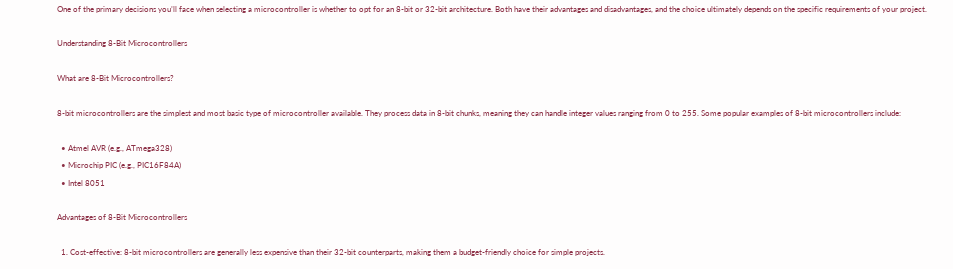One of the primary decisions you’ll face when selecting a microcontroller is whether to opt for an 8-bit or 32-bit architecture. Both have their advantages and disadvantages, and the choice ultimately depends on the specific requirements of your project.

Understanding 8-Bit Microcontrollers

What are 8-Bit Microcontrollers?

8-bit microcontrollers are the simplest and most basic type of microcontroller available. They process data in 8-bit chunks, meaning they can handle integer values ranging from 0 to 255. Some popular examples of 8-bit microcontrollers include:

  • Atmel AVR (e.g., ATmega328)
  • Microchip PIC (e.g., PIC16F84A)
  • Intel 8051

Advantages of 8-Bit Microcontrollers

  1. Cost-effective: 8-bit microcontrollers are generally less expensive than their 32-bit counterparts, making them a budget-friendly choice for simple projects.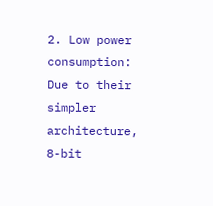2. Low power consumption: Due to their simpler architecture, 8-bit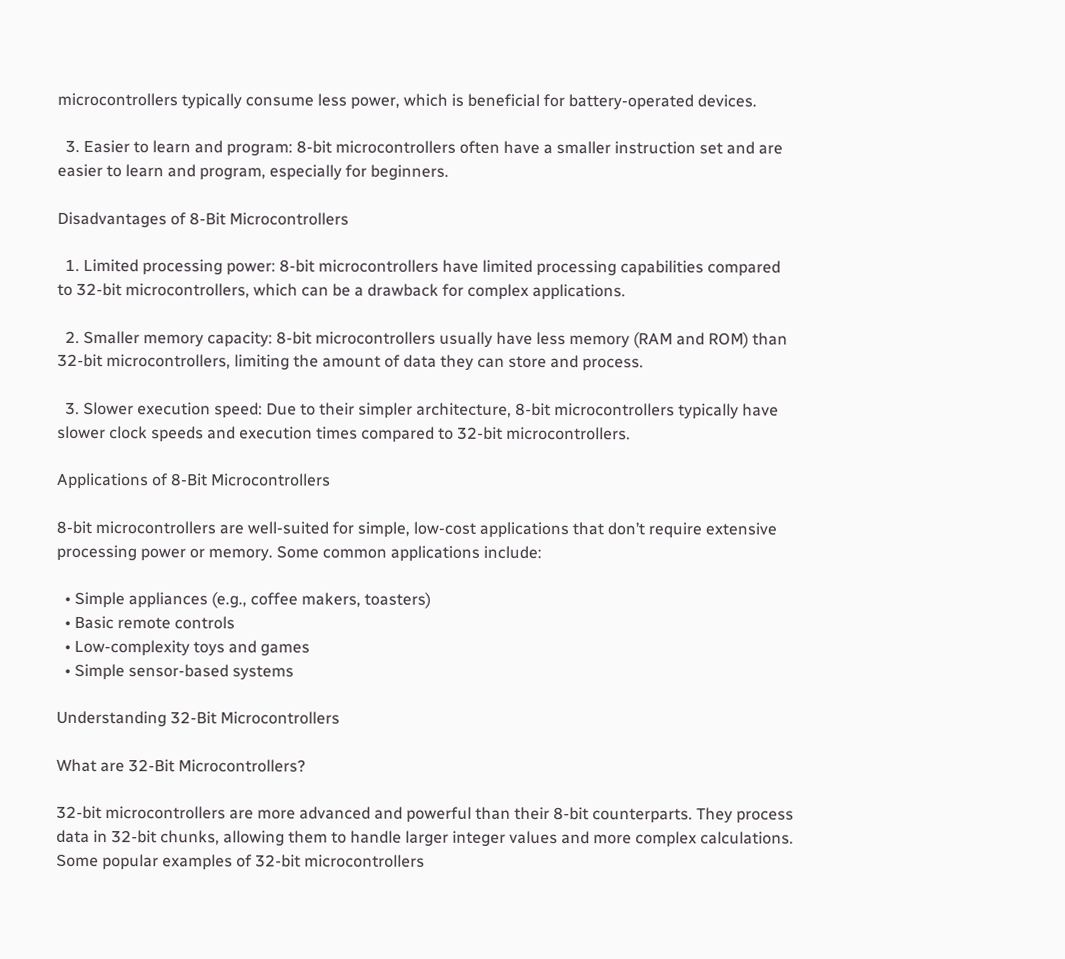microcontrollers typically consume less power, which is beneficial for battery-operated devices.

  3. Easier to learn and program: 8-bit microcontrollers often have a smaller instruction set and are easier to learn and program, especially for beginners.

Disadvantages of 8-Bit Microcontrollers

  1. Limited processing power: 8-bit microcontrollers have limited processing capabilities compared to 32-bit microcontrollers, which can be a drawback for complex applications.

  2. Smaller memory capacity: 8-bit microcontrollers usually have less memory (RAM and ROM) than 32-bit microcontrollers, limiting the amount of data they can store and process.

  3. Slower execution speed: Due to their simpler architecture, 8-bit microcontrollers typically have slower clock speeds and execution times compared to 32-bit microcontrollers.

Applications of 8-Bit Microcontrollers

8-bit microcontrollers are well-suited for simple, low-cost applications that don’t require extensive processing power or memory. Some common applications include:

  • Simple appliances (e.g., coffee makers, toasters)
  • Basic remote controls
  • Low-complexity toys and games
  • Simple sensor-based systems

Understanding 32-Bit Microcontrollers

What are 32-Bit Microcontrollers?

32-bit microcontrollers are more advanced and powerful than their 8-bit counterparts. They process data in 32-bit chunks, allowing them to handle larger integer values and more complex calculations. Some popular examples of 32-bit microcontrollers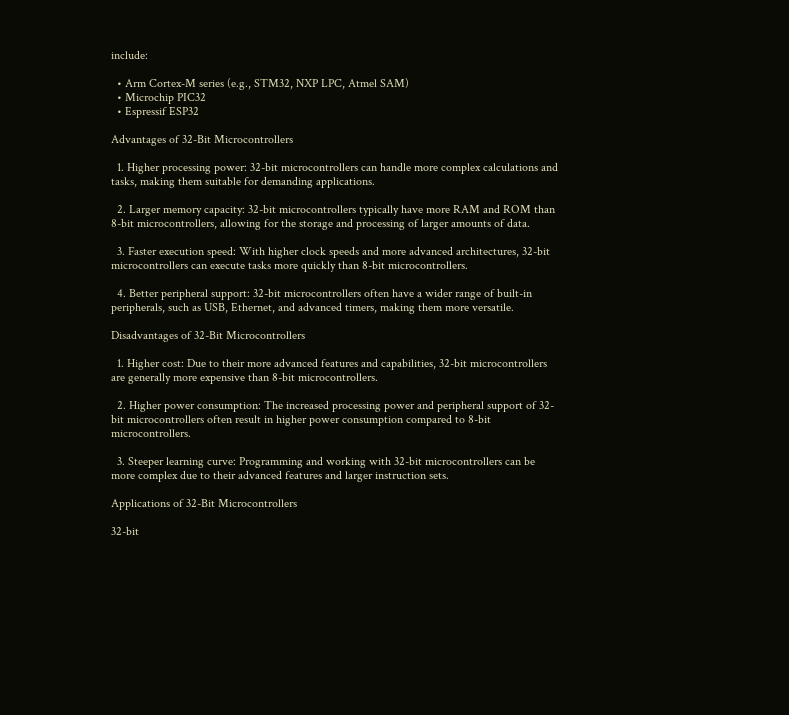include:

  • Arm Cortex-M series (e.g., STM32, NXP LPC, Atmel SAM)
  • Microchip PIC32
  • Espressif ESP32

Advantages of 32-Bit Microcontrollers

  1. Higher processing power: 32-bit microcontrollers can handle more complex calculations and tasks, making them suitable for demanding applications.

  2. Larger memory capacity: 32-bit microcontrollers typically have more RAM and ROM than 8-bit microcontrollers, allowing for the storage and processing of larger amounts of data.

  3. Faster execution speed: With higher clock speeds and more advanced architectures, 32-bit microcontrollers can execute tasks more quickly than 8-bit microcontrollers.

  4. Better peripheral support: 32-bit microcontrollers often have a wider range of built-in peripherals, such as USB, Ethernet, and advanced timers, making them more versatile.

Disadvantages of 32-Bit Microcontrollers

  1. Higher cost: Due to their more advanced features and capabilities, 32-bit microcontrollers are generally more expensive than 8-bit microcontrollers.

  2. Higher power consumption: The increased processing power and peripheral support of 32-bit microcontrollers often result in higher power consumption compared to 8-bit microcontrollers.

  3. Steeper learning curve: Programming and working with 32-bit microcontrollers can be more complex due to their advanced features and larger instruction sets.

Applications of 32-Bit Microcontrollers

32-bit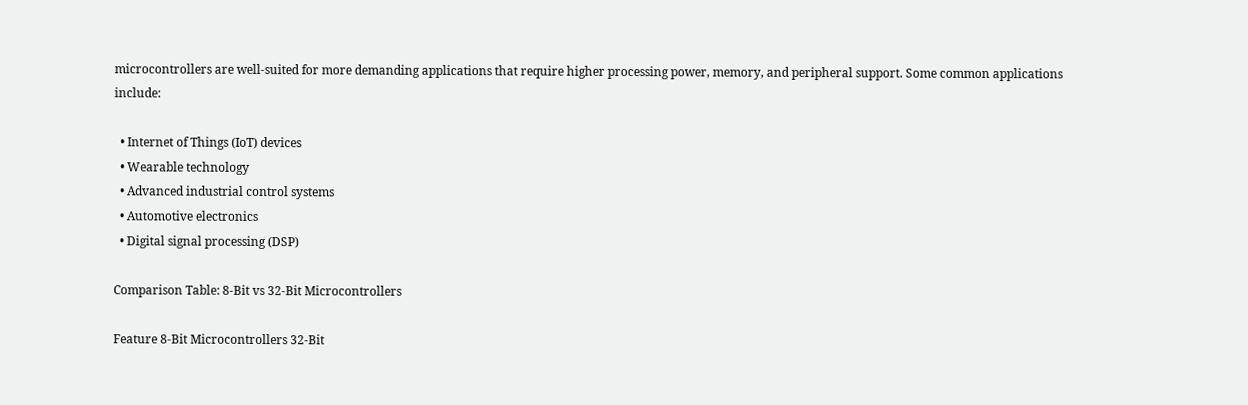microcontrollers are well-suited for more demanding applications that require higher processing power, memory, and peripheral support. Some common applications include:

  • Internet of Things (IoT) devices
  • Wearable technology
  • Advanced industrial control systems
  • Automotive electronics
  • Digital signal processing (DSP)

Comparison Table: 8-Bit vs 32-Bit Microcontrollers

Feature 8-Bit Microcontrollers 32-Bit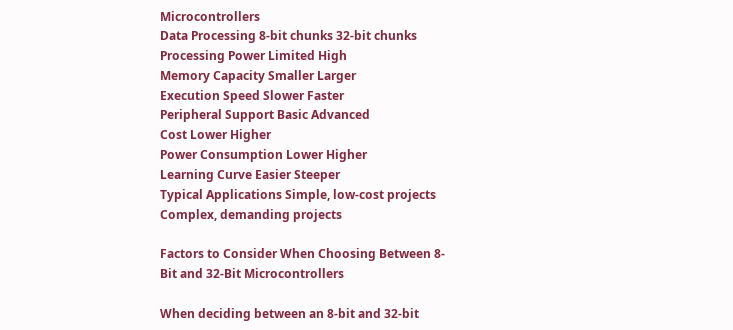Microcontrollers
Data Processing 8-bit chunks 32-bit chunks
Processing Power Limited High
Memory Capacity Smaller Larger
Execution Speed Slower Faster
Peripheral Support Basic Advanced
Cost Lower Higher
Power Consumption Lower Higher
Learning Curve Easier Steeper
Typical Applications Simple, low-cost projects Complex, demanding projects

Factors to Consider When Choosing Between 8-Bit and 32-Bit Microcontrollers

When deciding between an 8-bit and 32-bit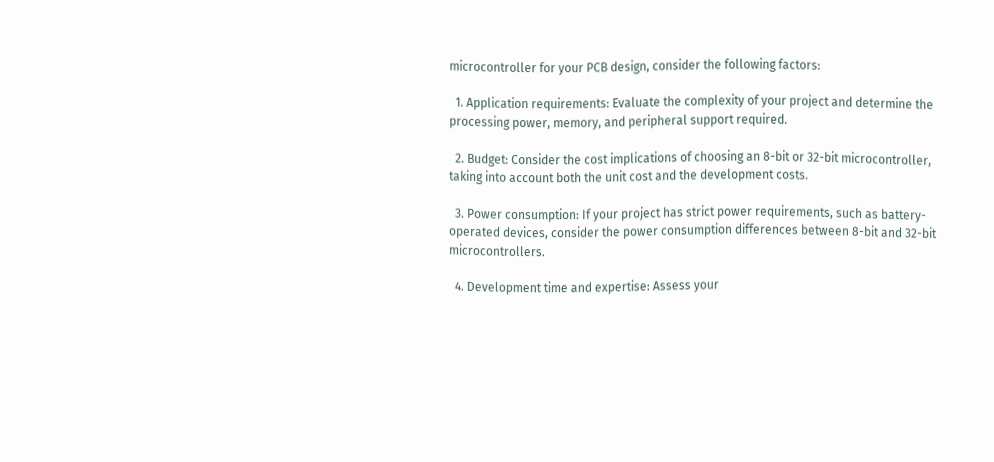microcontroller for your PCB design, consider the following factors:

  1. Application requirements: Evaluate the complexity of your project and determine the processing power, memory, and peripheral support required.

  2. Budget: Consider the cost implications of choosing an 8-bit or 32-bit microcontroller, taking into account both the unit cost and the development costs.

  3. Power consumption: If your project has strict power requirements, such as battery-operated devices, consider the power consumption differences between 8-bit and 32-bit microcontrollers.

  4. Development time and expertise: Assess your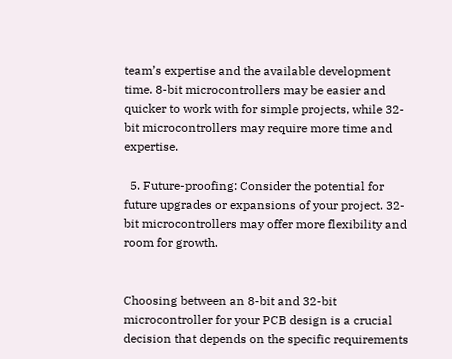team’s expertise and the available development time. 8-bit microcontrollers may be easier and quicker to work with for simple projects, while 32-bit microcontrollers may require more time and expertise.

  5. Future-proofing: Consider the potential for future upgrades or expansions of your project. 32-bit microcontrollers may offer more flexibility and room for growth.


Choosing between an 8-bit and 32-bit microcontroller for your PCB design is a crucial decision that depends on the specific requirements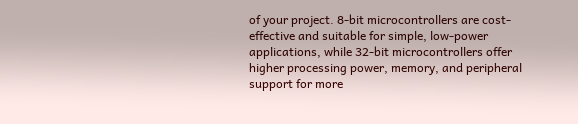of your project. 8-bit microcontrollers are cost-effective and suitable for simple, low-power applications, while 32-bit microcontrollers offer higher processing power, memory, and peripheral support for more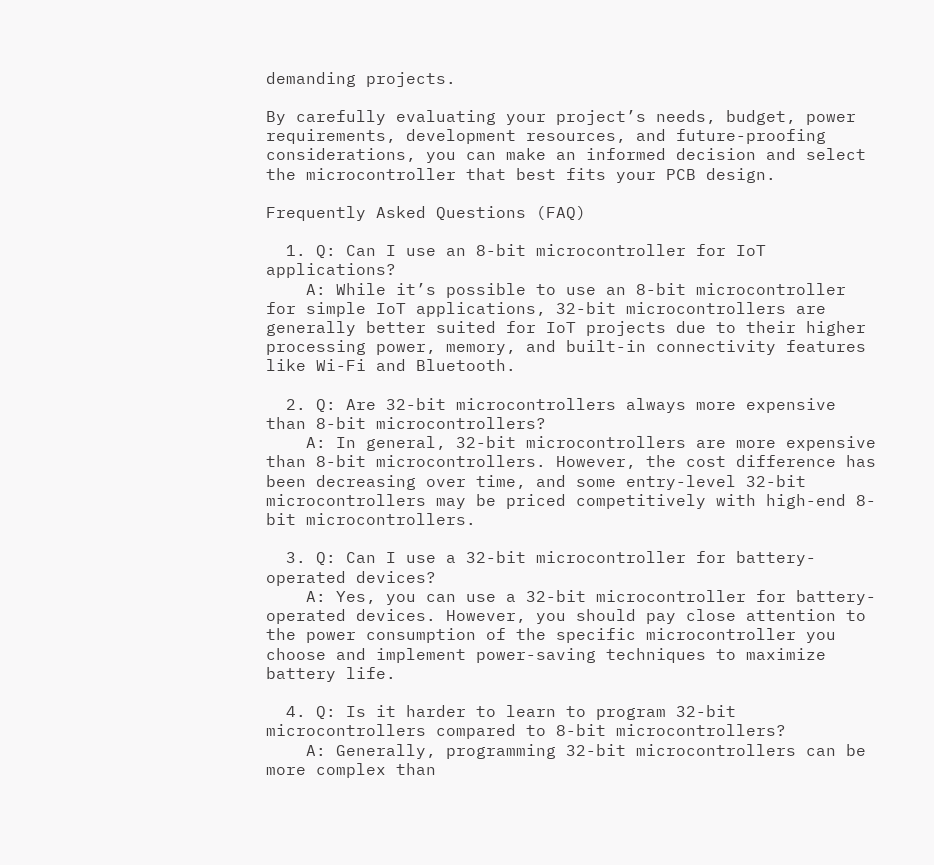demanding projects.

By carefully evaluating your project’s needs, budget, power requirements, development resources, and future-proofing considerations, you can make an informed decision and select the microcontroller that best fits your PCB design.

Frequently Asked Questions (FAQ)

  1. Q: Can I use an 8-bit microcontroller for IoT applications?
    A: While it’s possible to use an 8-bit microcontroller for simple IoT applications, 32-bit microcontrollers are generally better suited for IoT projects due to their higher processing power, memory, and built-in connectivity features like Wi-Fi and Bluetooth.

  2. Q: Are 32-bit microcontrollers always more expensive than 8-bit microcontrollers?
    A: In general, 32-bit microcontrollers are more expensive than 8-bit microcontrollers. However, the cost difference has been decreasing over time, and some entry-level 32-bit microcontrollers may be priced competitively with high-end 8-bit microcontrollers.

  3. Q: Can I use a 32-bit microcontroller for battery-operated devices?
    A: Yes, you can use a 32-bit microcontroller for battery-operated devices. However, you should pay close attention to the power consumption of the specific microcontroller you choose and implement power-saving techniques to maximize battery life.

  4. Q: Is it harder to learn to program 32-bit microcontrollers compared to 8-bit microcontrollers?
    A: Generally, programming 32-bit microcontrollers can be more complex than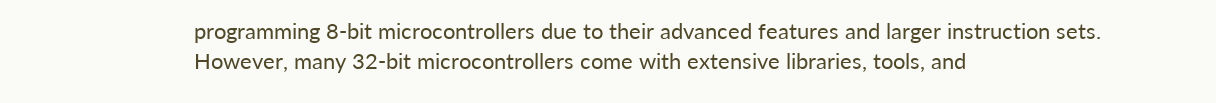programming 8-bit microcontrollers due to their advanced features and larger instruction sets. However, many 32-bit microcontrollers come with extensive libraries, tools, and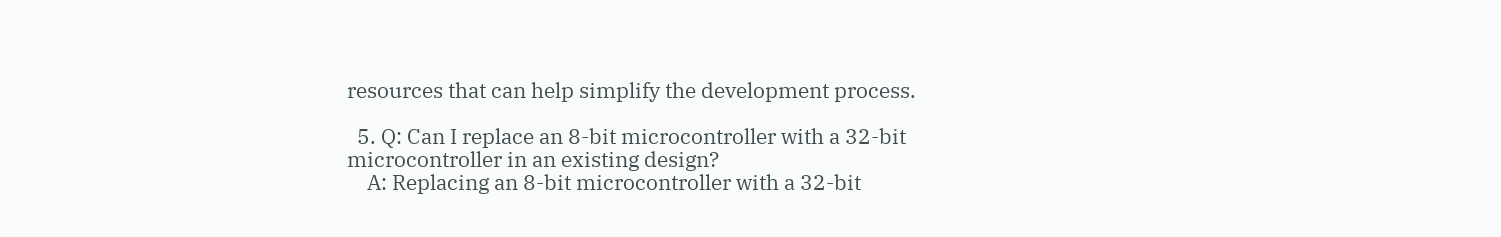resources that can help simplify the development process.

  5. Q: Can I replace an 8-bit microcontroller with a 32-bit microcontroller in an existing design?
    A: Replacing an 8-bit microcontroller with a 32-bit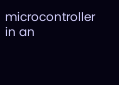microcontroller in an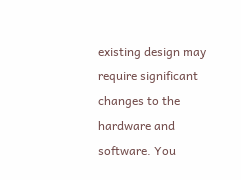existing design may require significant changes to the hardware and software. You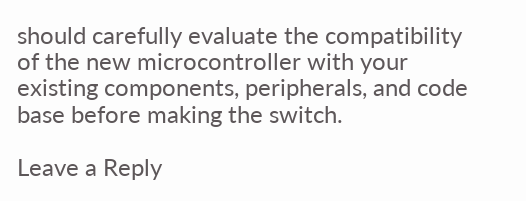should carefully evaluate the compatibility of the new microcontroller with your existing components, peripherals, and code base before making the switch.

Leave a Reply